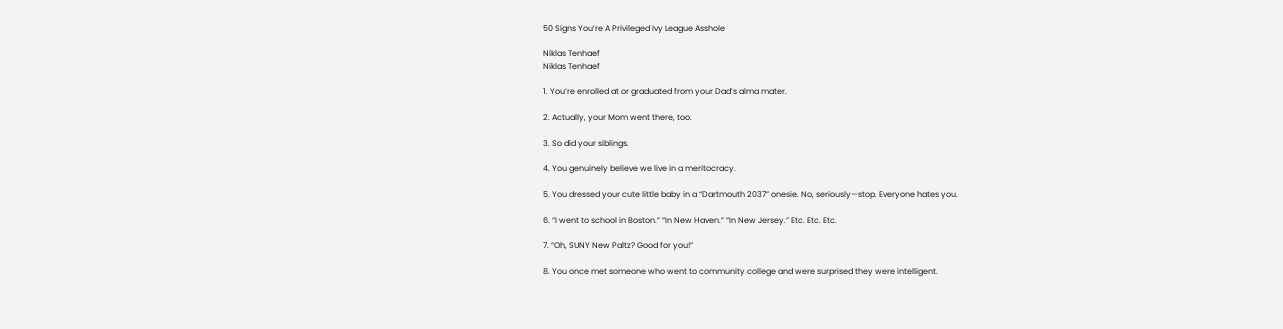50 Signs You’re A Privileged Ivy League Asshole

Niklas Tenhaef
Niklas Tenhaef

1. You’re enrolled at or graduated from your Dad’s alma mater.

2. Actually, your Mom went there, too.

3. So did your siblings.

4. You genuinely believe we live in a meritocracy.

5. You dressed your cute little baby in a “Dartmouth 2037” onesie. No, seriously—stop. Everyone hates you.

6. “I went to school in Boston.” “In New Haven.” “In New Jersey.” Etc. Etc. Etc.

7. “Oh, SUNY New Paltz? Good for you!”

8. You once met someone who went to community college and were surprised they were intelligent.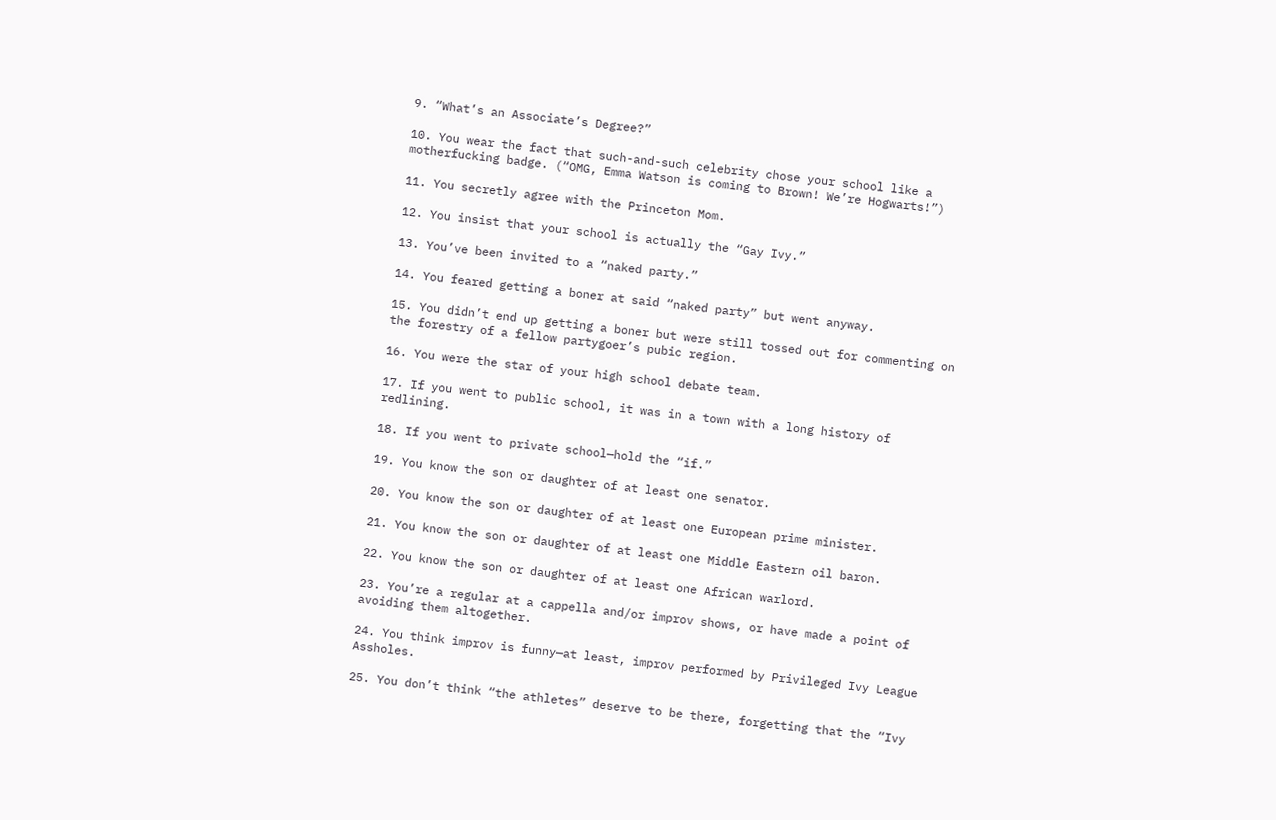9. “What’s an Associate’s Degree?”

10. You wear the fact that such-and-such celebrity chose your school like a motherfucking badge. (“OMG, Emma Watson is coming to Brown! We’re Hogwarts!”)

11. You secretly agree with the Princeton Mom.

12. You insist that your school is actually the “Gay Ivy.”

13. You’ve been invited to a “naked party.”

14. You feared getting a boner at said “naked party” but went anyway.

15. You didn’t end up getting a boner but were still tossed out for commenting on the forestry of a fellow partygoer’s pubic region.

16. You were the star of your high school debate team.

17. If you went to public school, it was in a town with a long history of redlining.

18. If you went to private school—hold the “if.”

19. You know the son or daughter of at least one senator.

20. You know the son or daughter of at least one European prime minister.

21. You know the son or daughter of at least one Middle Eastern oil baron.

22. You know the son or daughter of at least one African warlord.

23. You’re a regular at a cappella and/or improv shows, or have made a point of avoiding them altogether.

24. You think improv is funny—at least, improv performed by Privileged Ivy League Assholes.

25. You don’t think “the athletes” deserve to be there, forgetting that the “Ivy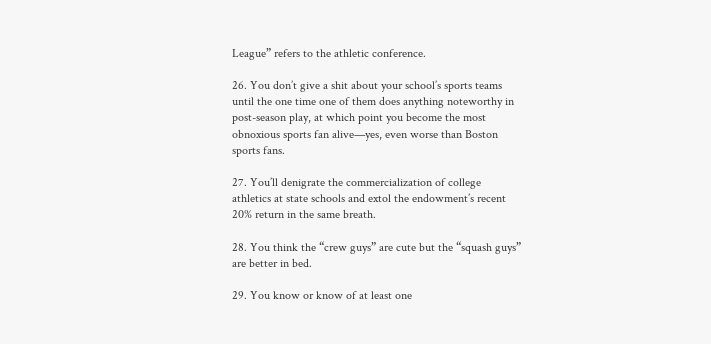League” refers to the athletic conference.

26. You don’t give a shit about your school’s sports teams until the one time one of them does anything noteworthy in post-season play, at which point you become the most obnoxious sports fan alive—yes, even worse than Boston sports fans.

27. You’ll denigrate the commercialization of college athletics at state schools and extol the endowment’s recent 20% return in the same breath.

28. You think the “crew guys” are cute but the “squash guys” are better in bed.

29. You know or know of at least one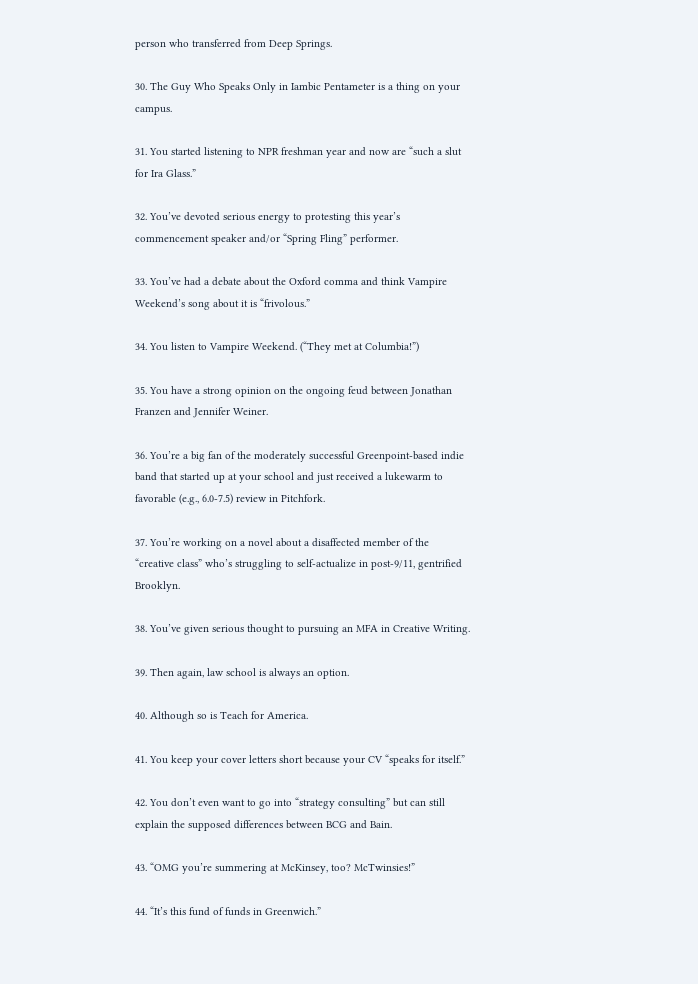person who transferred from Deep Springs.

30. The Guy Who Speaks Only in Iambic Pentameter is a thing on your campus.

31. You started listening to NPR freshman year and now are “such a slut for Ira Glass.”

32. You’ve devoted serious energy to protesting this year’s commencement speaker and/or “Spring Fling” performer.

33. You’ve had a debate about the Oxford comma and think Vampire Weekend’s song about it is “frivolous.”

34. You listen to Vampire Weekend. (“They met at Columbia!”)

35. You have a strong opinion on the ongoing feud between Jonathan Franzen and Jennifer Weiner.

36. You’re a big fan of the moderately successful Greenpoint-based indie band that started up at your school and just received a lukewarm to favorable (e.g., 6.0-7.5) review in Pitchfork.

37. You’re working on a novel about a disaffected member of the “creative class” who’s struggling to self-actualize in post-9/11, gentrified Brooklyn.

38. You’ve given serious thought to pursuing an MFA in Creative Writing.

39. Then again, law school is always an option.

40. Although so is Teach for America.

41. You keep your cover letters short because your CV “speaks for itself.”

42. You don’t even want to go into “strategy consulting” but can still explain the supposed differences between BCG and Bain.

43. “OMG you’re summering at McKinsey, too? McTwinsies!”

44. “It’s this fund of funds in Greenwich.”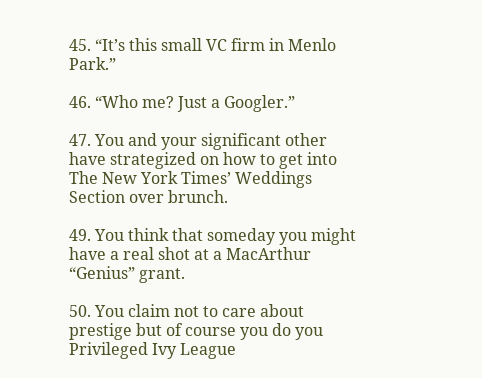45. “It’s this small VC firm in Menlo Park.”

46. “Who me? Just a Googler.”

47. You and your significant other have strategized on how to get into The New York Times’ Weddings Section over brunch.

49. You think that someday you might have a real shot at a MacArthur “Genius” grant.

50. You claim not to care about prestige but of course you do you Privileged Ivy League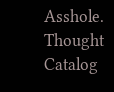Asshole. Thought Catalog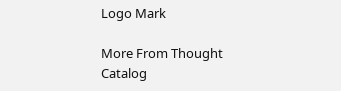Logo Mark

More From Thought Catalog